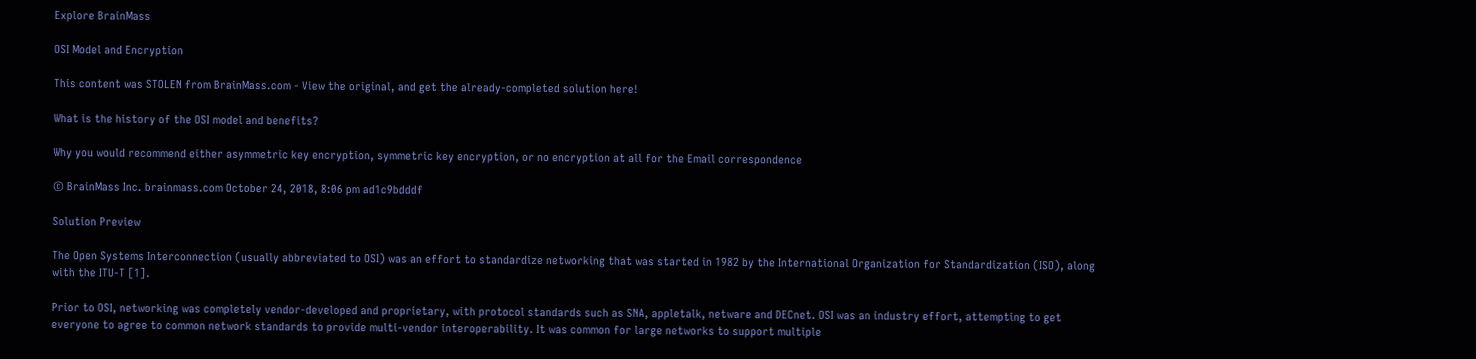Explore BrainMass

OSI Model and Encryption

This content was STOLEN from BrainMass.com - View the original, and get the already-completed solution here!

What is the history of the OSI model and benefits?

Why you would recommend either asymmetric key encryption, symmetric key encryption, or no encryption at all for the Email correspondence

© BrainMass Inc. brainmass.com October 24, 2018, 8:06 pm ad1c9bdddf

Solution Preview

The Open Systems Interconnection (usually abbreviated to OSI) was an effort to standardize networking that was started in 1982 by the International Organization for Standardization (ISO), along with the ITU-T [1].

Prior to OSI, networking was completely vendor-developed and proprietary, with protocol standards such as SNA, appletalk, netware and DECnet. OSI was an industry effort, attempting to get everyone to agree to common network standards to provide multi-vendor interoperability. It was common for large networks to support multiple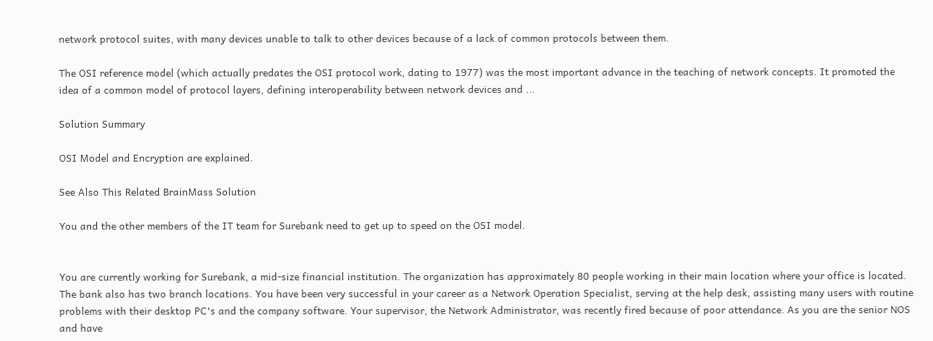network protocol suites, with many devices unable to talk to other devices because of a lack of common protocols between them.

The OSI reference model (which actually predates the OSI protocol work, dating to 1977) was the most important advance in the teaching of network concepts. It promoted the idea of a common model of protocol layers, defining interoperability between network devices and ...

Solution Summary

OSI Model and Encryption are explained.

See Also This Related BrainMass Solution

You and the other members of the IT team for Surebank need to get up to speed on the OSI model.


You are currently working for Surebank, a mid-size financial institution. The organization has approximately 80 people working in their main location where your office is located. The bank also has two branch locations. You have been very successful in your career as a Network Operation Specialist, serving at the help desk, assisting many users with routine problems with their desktop PC's and the company software. Your supervisor, the Network Administrator, was recently fired because of poor attendance. As you are the senior NOS and have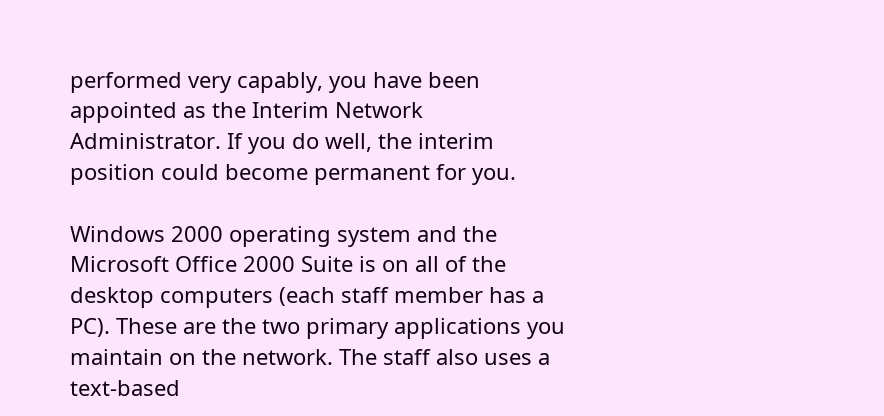performed very capably, you have been appointed as the Interim Network Administrator. If you do well, the interim position could become permanent for you.

Windows 2000 operating system and the Microsoft Office 2000 Suite is on all of the desktop computers (each staff member has a PC). These are the two primary applications you maintain on the network. The staff also uses a text-based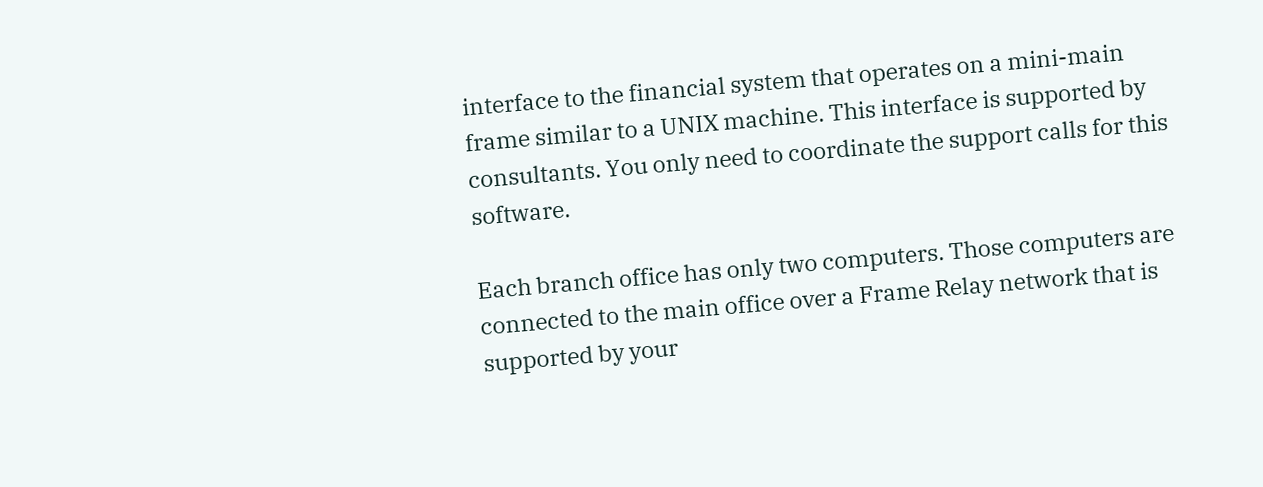interface to the financial system that operates on a mini-main frame similar to a UNIX machine. This interface is supported by consultants. You only need to coordinate the support calls for this software.

Each branch office has only two computers. Those computers are connected to the main office over a Frame Relay network that is supported by your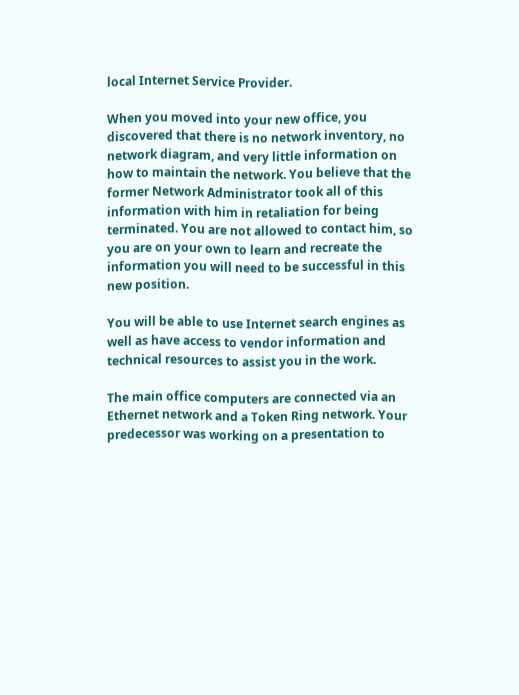local Internet Service Provider.

When you moved into your new office, you discovered that there is no network inventory, no network diagram, and very little information on how to maintain the network. You believe that the former Network Administrator took all of this information with him in retaliation for being terminated. You are not allowed to contact him, so you are on your own to learn and recreate the information you will need to be successful in this new position.

You will be able to use Internet search engines as well as have access to vendor information and technical resources to assist you in the work.

The main office computers are connected via an Ethernet network and a Token Ring network. Your predecessor was working on a presentation to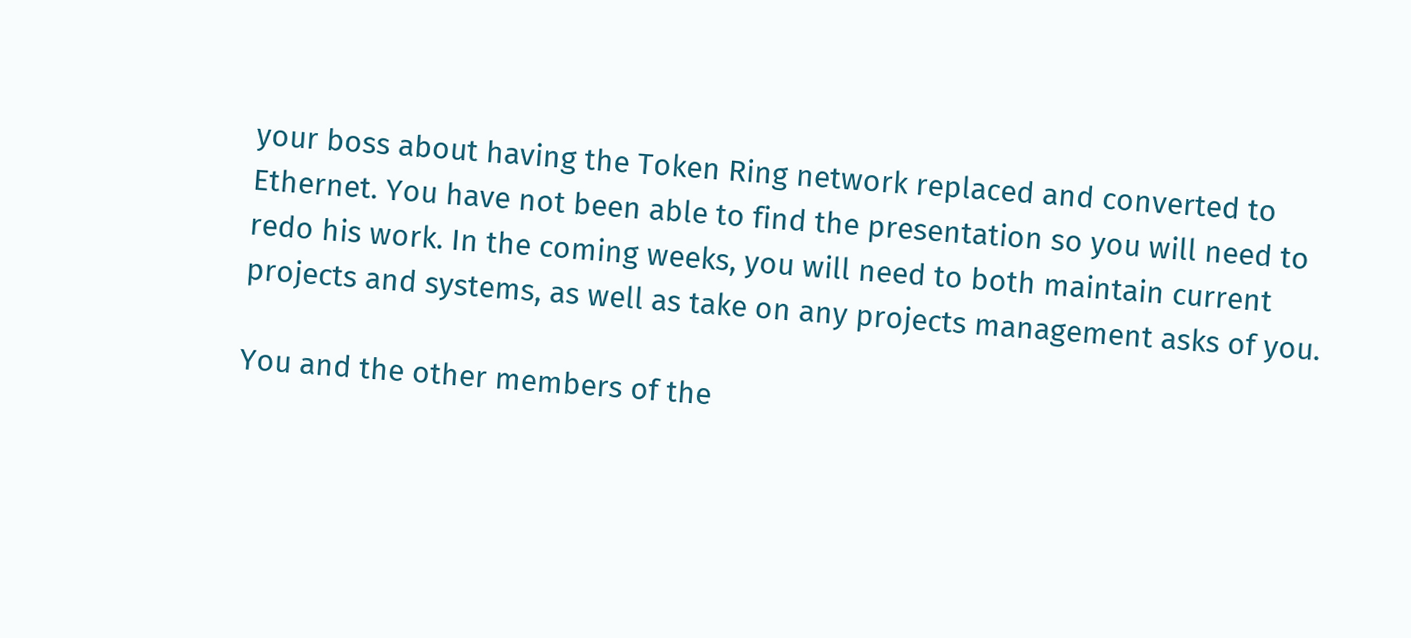your boss about having the Token Ring network replaced and converted to Ethernet. You have not been able to find the presentation so you will need to redo his work. In the coming weeks, you will need to both maintain current projects and systems, as well as take on any projects management asks of you.

You and the other members of the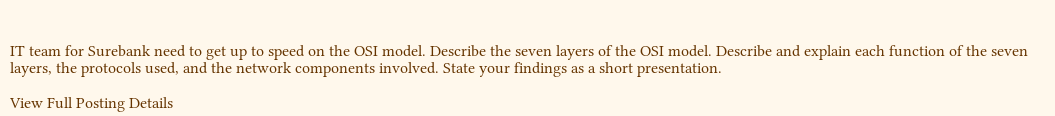IT team for Surebank need to get up to speed on the OSI model. Describe the seven layers of the OSI model. Describe and explain each function of the seven layers, the protocols used, and the network components involved. State your findings as a short presentation.

View Full Posting Details